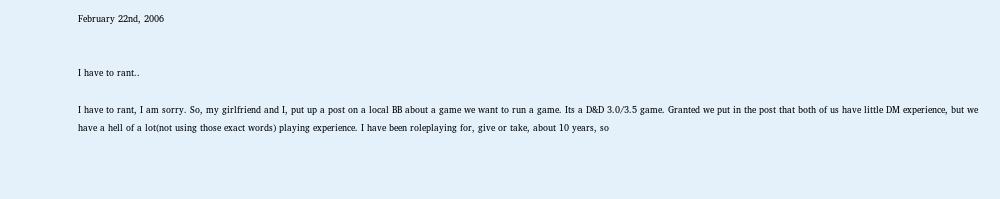February 22nd, 2006


I have to rant..

I have to rant, I am sorry. So, my girlfriend and I, put up a post on a local BB about a game we want to run a game. Its a D&D 3.0/3.5 game. Granted we put in the post that both of us have little DM experience, but we have a hell of a lot(not using those exact words) playing experience. I have been roleplaying for, give or take, about 10 years, so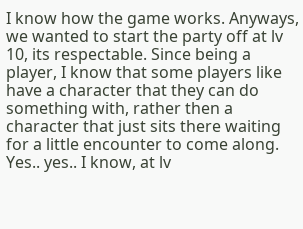I know how the game works. Anyways, we wanted to start the party off at lv 10, its respectable. Since being a player, I know that some players like have a character that they can do something with, rather then a character that just sits there waiting for a little encounter to come along. Yes.. yes.. I know, at lv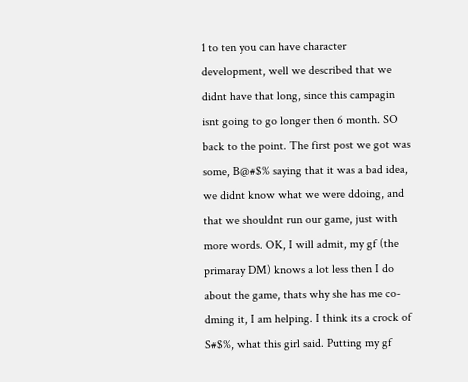1 to ten you can have character development, well we described that we didnt have that long, since this campagin isnt going to go longer then 6 month. SO back to the point. The first post we got was some, B@#$% saying that it was a bad idea, we didnt know what we were ddoing, and that we shouldnt run our game, just with more words. OK, I will admit, my gf (the primaray DM) knows a lot less then I do about the game, thats why she has me co-dming it, I am helping. I think its a crock of S#$%, what this girl said. Putting my gf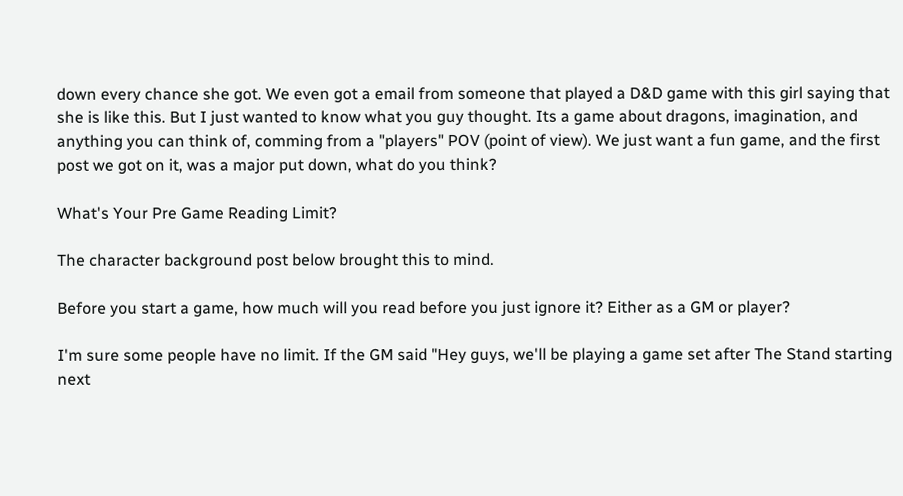down every chance she got. We even got a email from someone that played a D&D game with this girl saying that she is like this. But I just wanted to know what you guy thought. Its a game about dragons, imagination, and anything you can think of, comming from a "players" POV (point of view). We just want a fun game, and the first post we got on it, was a major put down, what do you think?

What's Your Pre Game Reading Limit?

The character background post below brought this to mind.

Before you start a game, how much will you read before you just ignore it? Either as a GM or player?

I'm sure some people have no limit. If the GM said "Hey guys, we'll be playing a game set after The Stand starting next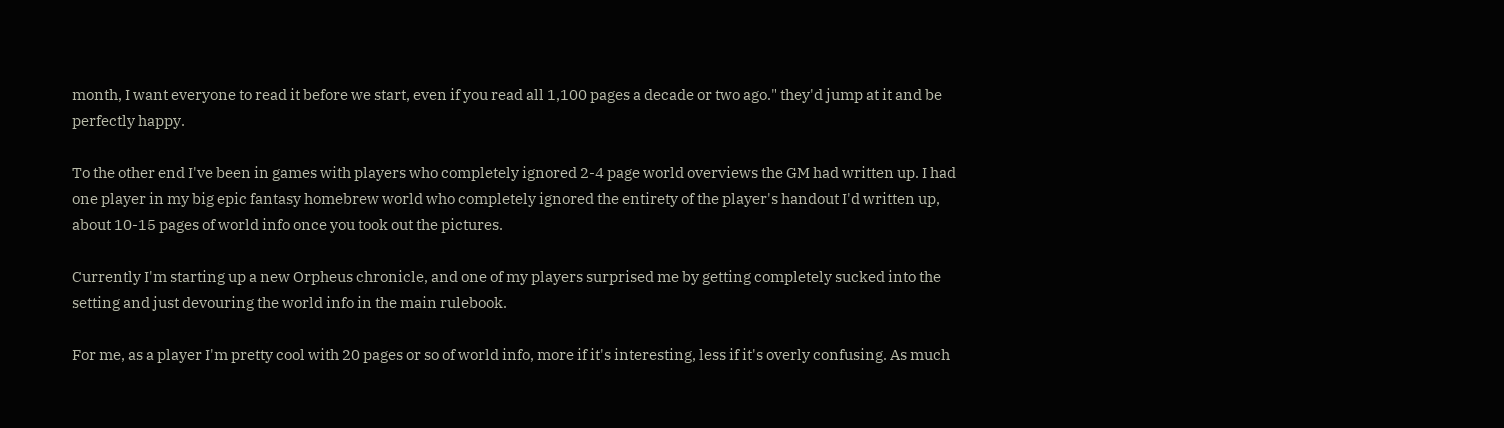month, I want everyone to read it before we start, even if you read all 1,100 pages a decade or two ago." they'd jump at it and be perfectly happy.

To the other end I've been in games with players who completely ignored 2-4 page world overviews the GM had written up. I had one player in my big epic fantasy homebrew world who completely ignored the entirety of the player's handout I'd written up, about 10-15 pages of world info once you took out the pictures.

Currently I'm starting up a new Orpheus chronicle, and one of my players surprised me by getting completely sucked into the setting and just devouring the world info in the main rulebook.

For me, as a player I'm pretty cool with 20 pages or so of world info, more if it's interesting, less if it's overly confusing. As much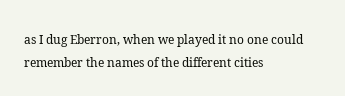as I dug Eberron, when we played it no one could remember the names of the different cities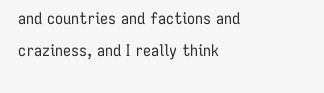and countries and factions and craziness, and I really think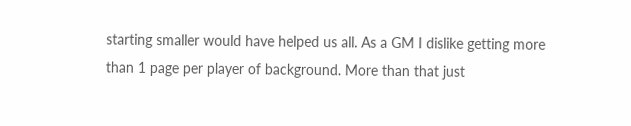starting smaller would have helped us all. As a GM I dislike getting more than 1 page per player of background. More than that just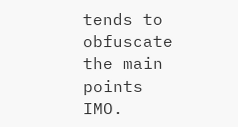tends to obfuscate the main points IMO.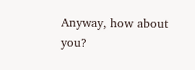Anyway, how about you?